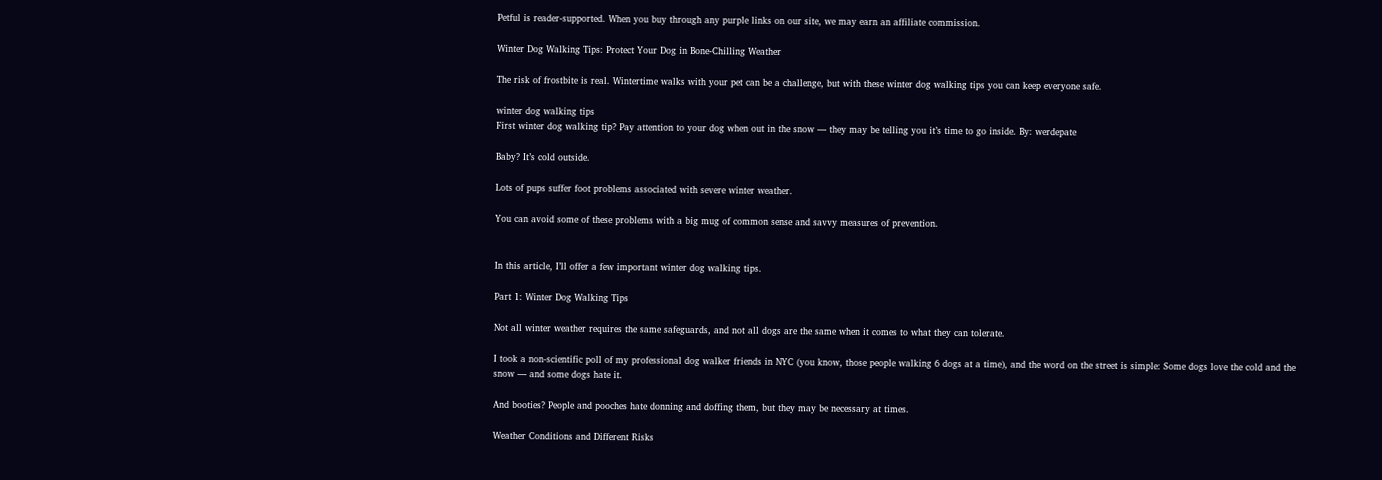Petful is reader-supported. When you buy through any purple links on our site, we may earn an affiliate commission.

Winter Dog Walking Tips: Protect Your Dog in Bone-Chilling Weather

The risk of frostbite is real. Wintertime walks with your pet can be a challenge, but with these winter dog walking tips you can keep everyone safe.

winter dog walking tips
First winter dog walking tip? Pay attention to your dog when out in the snow — they may be telling you it’s time to go inside. By: werdepate

Baby? It’s cold outside.

Lots of pups suffer foot problems associated with severe winter weather.

You can avoid some of these problems with a big mug of common sense and savvy measures of prevention.


In this article, I’ll offer a few important winter dog walking tips.

Part 1: Winter Dog Walking Tips

Not all winter weather requires the same safeguards, and not all dogs are the same when it comes to what they can tolerate.

I took a non-scientific poll of my professional dog walker friends in NYC (you know, those people walking 6 dogs at a time), and the word on the street is simple: Some dogs love the cold and the snow — and some dogs hate it.

And booties? People and pooches hate donning and doffing them, but they may be necessary at times.

Weather Conditions and Different Risks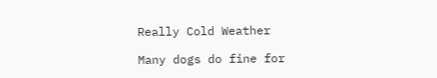Really Cold Weather

Many dogs do fine for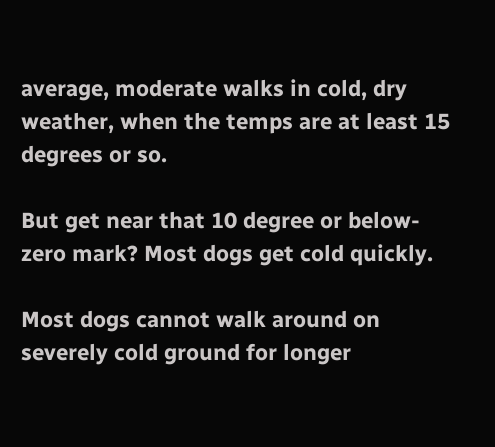average, moderate walks in cold, dry weather, when the temps are at least 15 degrees or so.

But get near that 10 degree or below-zero mark? Most dogs get cold quickly.

Most dogs cannot walk around on severely cold ground for longer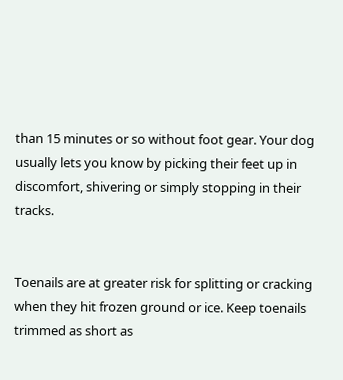than 15 minutes or so without foot gear. Your dog usually lets you know by picking their feet up in discomfort, shivering or simply stopping in their tracks.


Toenails are at greater risk for splitting or cracking when they hit frozen ground or ice. Keep toenails trimmed as short as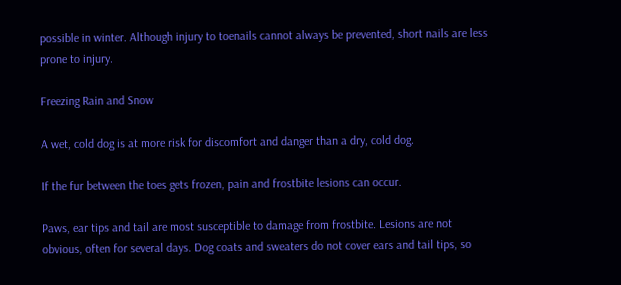possible in winter. Although injury to toenails cannot always be prevented, short nails are less prone to injury.

Freezing Rain and Snow

A wet, cold dog is at more risk for discomfort and danger than a dry, cold dog.

If the fur between the toes gets frozen, pain and frostbite lesions can occur.

Paws, ear tips and tail are most susceptible to damage from frostbite. Lesions are not obvious, often for several days. Dog coats and sweaters do not cover ears and tail tips, so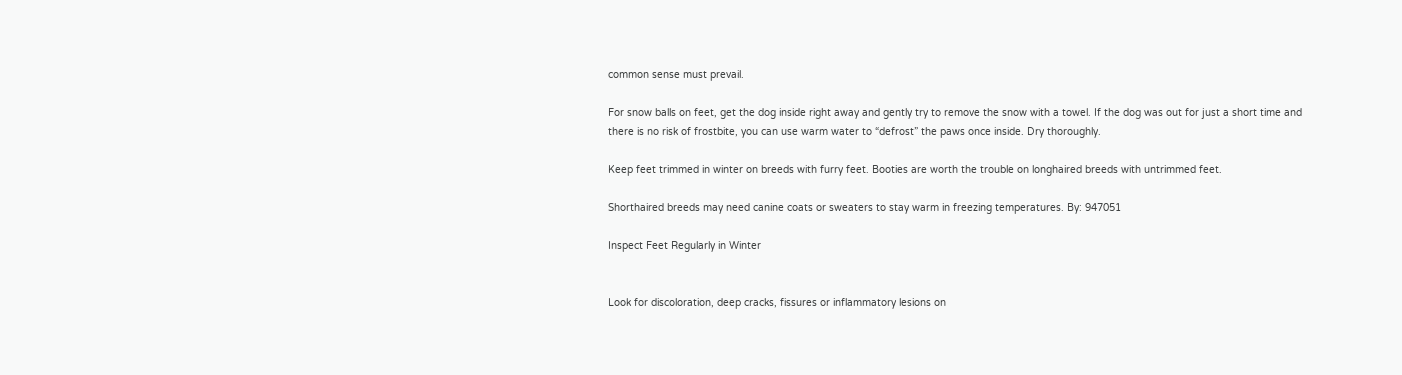common sense must prevail.

For snow balls on feet, get the dog inside right away and gently try to remove the snow with a towel. If the dog was out for just a short time and there is no risk of frostbite, you can use warm water to “defrost” the paws once inside. Dry thoroughly.

Keep feet trimmed in winter on breeds with furry feet. Booties are worth the trouble on longhaired breeds with untrimmed feet.

Shorthaired breeds may need canine coats or sweaters to stay warm in freezing temperatures. By: 947051

Inspect Feet Regularly in Winter


Look for discoloration, deep cracks, fissures or inflammatory lesions on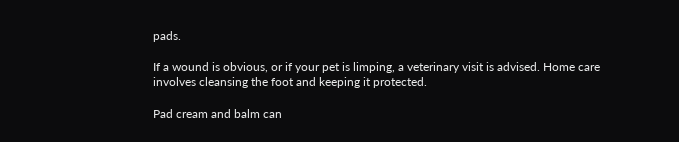pads.

If a wound is obvious, or if your pet is limping, a veterinary visit is advised. Home care involves cleansing the foot and keeping it protected.

Pad cream and balm can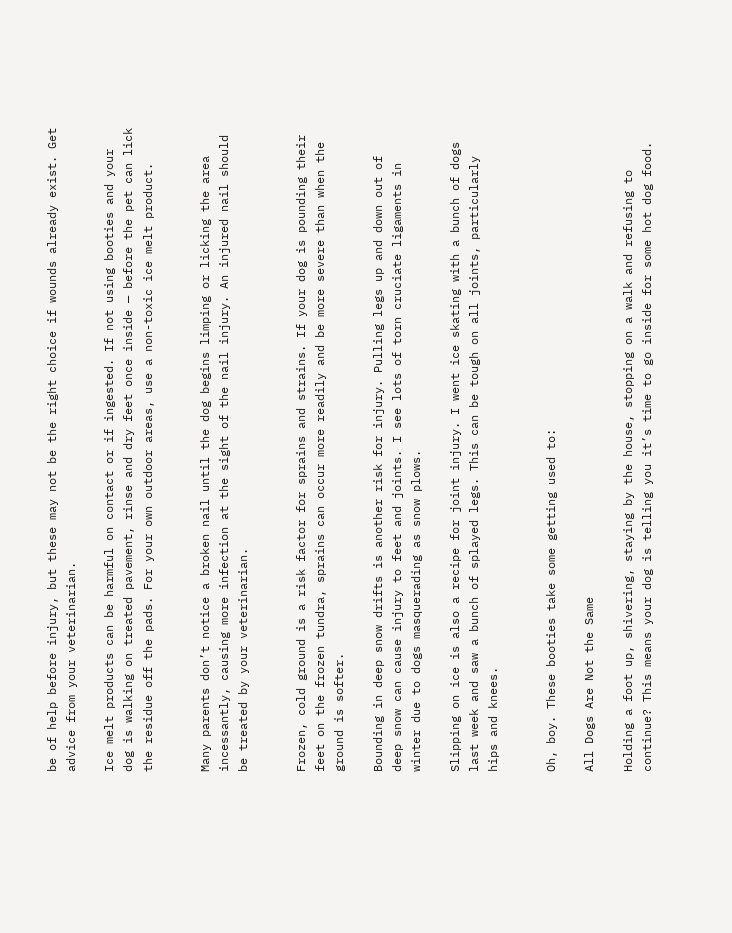be of help before injury, but these may not be the right choice if wounds already exist. Get advice from your veterinarian.

Ice melt products can be harmful on contact or if ingested. If not using booties and your dog is walking on treated pavement, rinse and dry feet once inside — before the pet can lick the residue off the pads. For your own outdoor areas, use a non-toxic ice melt product.


Many parents don’t notice a broken nail until the dog begins limping or licking the area incessantly, causing more infection at the sight of the nail injury. An injured nail should be treated by your veterinarian.


Frozen, cold ground is a risk factor for sprains and strains. If your dog is pounding their feet on the frozen tundra, sprains can occur more readily and be more severe than when the ground is softer.

Bounding in deep snow drifts is another risk for injury. Pulling legs up and down out of deep snow can cause injury to feet and joints. I see lots of torn cruciate ligaments in winter due to dogs masquerading as snow plows.

Slipping on ice is also a recipe for joint injury. I went ice skating with a bunch of dogs last week and saw a bunch of splayed legs. This can be tough on all joints, particularly hips and knees.


Oh, boy. These booties take some getting used to:

All Dogs Are Not the Same

Holding a foot up, shivering, staying by the house, stopping on a walk and refusing to continue? This means your dog is telling you it’s time to go inside for some hot dog food.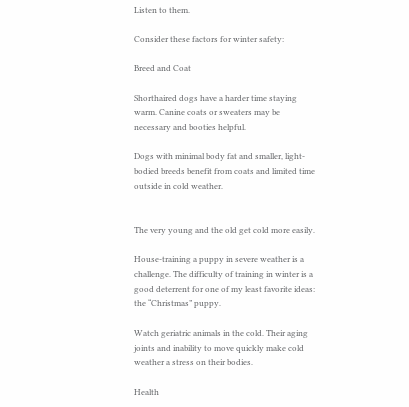Listen to them.

Consider these factors for winter safety:

Breed and Coat

Shorthaired dogs have a harder time staying warm. Canine coats or sweaters may be necessary and booties helpful.

Dogs with minimal body fat and smaller, light-bodied breeds benefit from coats and limited time outside in cold weather.


The very young and the old get cold more easily.

House-training a puppy in severe weather is a challenge. The difficulty of training in winter is a good deterrent for one of my least favorite ideas: the “Christmas” puppy.

Watch geriatric animals in the cold. Their aging joints and inability to move quickly make cold weather a stress on their bodies.

Health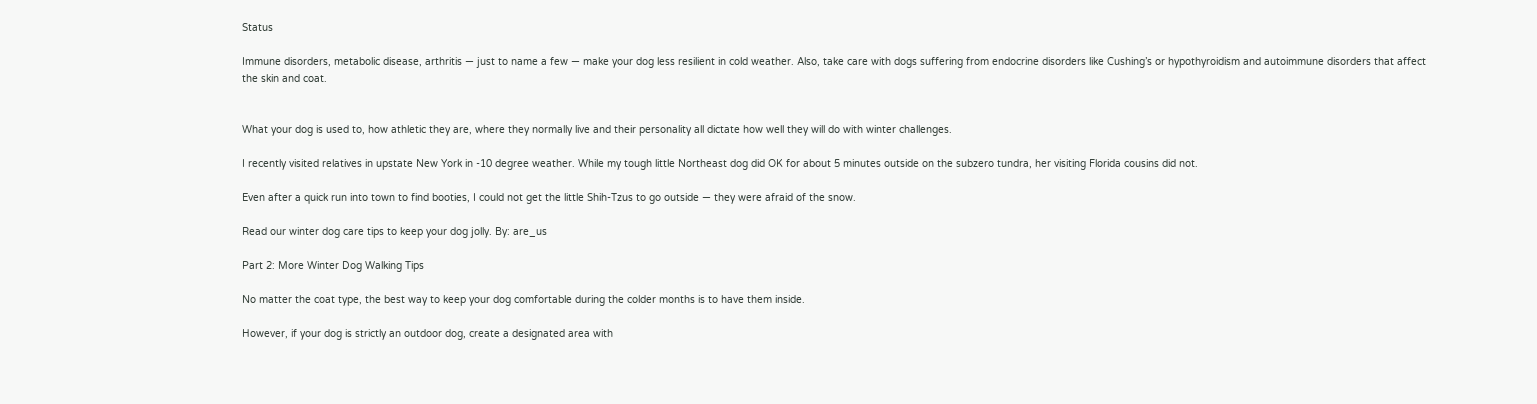Status

Immune disorders, metabolic disease, arthritis — just to name a few — make your dog less resilient in cold weather. Also, take care with dogs suffering from endocrine disorders like Cushing’s or hypothyroidism and autoimmune disorders that affect the skin and coat.


What your dog is used to, how athletic they are, where they normally live and their personality all dictate how well they will do with winter challenges.

I recently visited relatives in upstate New York in -10 degree weather. While my tough little Northeast dog did OK for about 5 minutes outside on the subzero tundra, her visiting Florida cousins did not.

Even after a quick run into town to find booties, I could not get the little Shih-Tzus to go outside — they were afraid of the snow.

Read our winter dog care tips to keep your dog jolly. By: are_us

Part 2: More Winter Dog Walking Tips

No matter the coat type, the best way to keep your dog comfortable during the colder months is to have them inside.

However, if your dog is strictly an outdoor dog, create a designated area with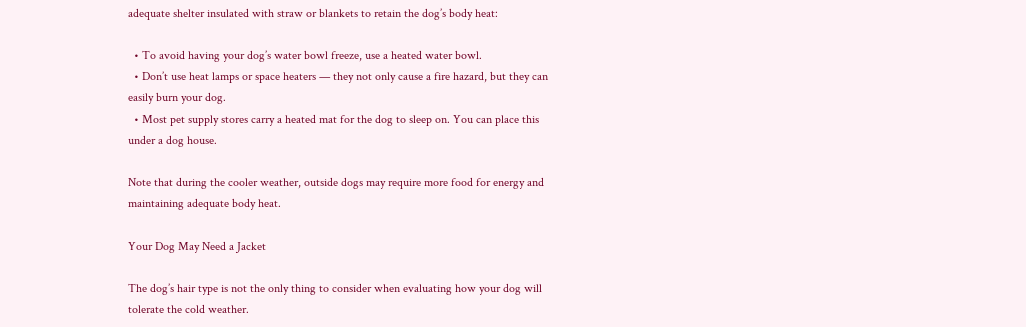adequate shelter insulated with straw or blankets to retain the dog’s body heat:

  • To avoid having your dog’s water bowl freeze, use a heated water bowl.
  • Don’t use heat lamps or space heaters — they not only cause a fire hazard, but they can easily burn your dog.
  • Most pet supply stores carry a heated mat for the dog to sleep on. You can place this under a dog house.

Note that during the cooler weather, outside dogs may require more food for energy and maintaining adequate body heat.

Your Dog May Need a Jacket

The dog’s hair type is not the only thing to consider when evaluating how your dog will tolerate the cold weather.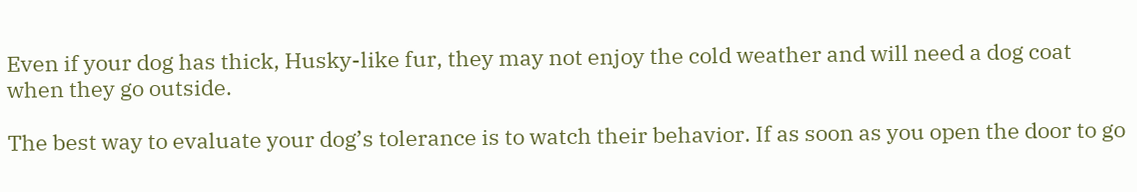Even if your dog has thick, Husky-like fur, they may not enjoy the cold weather and will need a dog coat when they go outside.

The best way to evaluate your dog’s tolerance is to watch their behavior. If as soon as you open the door to go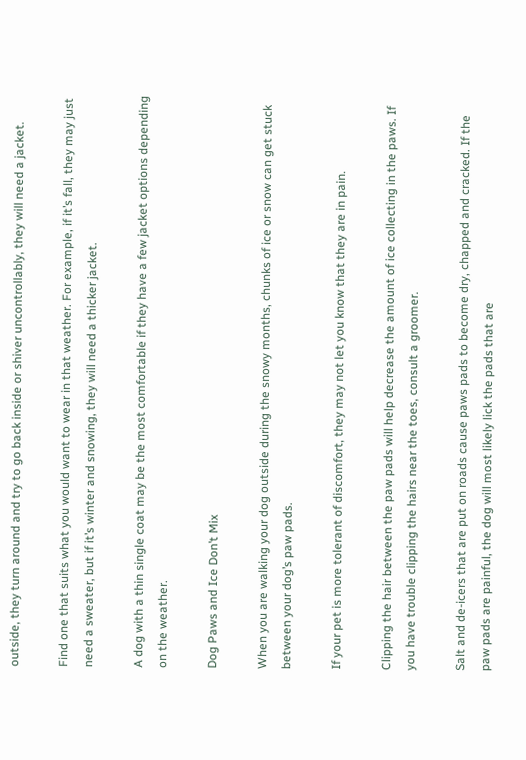outside, they turn around and try to go back inside or shiver uncontrollably, they will need a jacket.

Find one that suits what you would want to wear in that weather. For example, if it’s fall, they may just need a sweater, but if it’s winter and snowing, they will need a thicker jacket.

A dog with a thin single coat may be the most comfortable if they have a few jacket options depending on the weather.

Dog Paws and Ice Don’t Mix

When you are walking your dog outside during the snowy months, chunks of ice or snow can get stuck between your dog’s paw pads.

If your pet is more tolerant of discomfort, they may not let you know that they are in pain.

Clipping the hair between the paw pads will help decrease the amount of ice collecting in the paws. If you have trouble clipping the hairs near the toes, consult a groomer.

Salt and de-icers that are put on roads cause paws pads to become dry, chapped and cracked. If the paw pads are painful, the dog will most likely lick the pads that are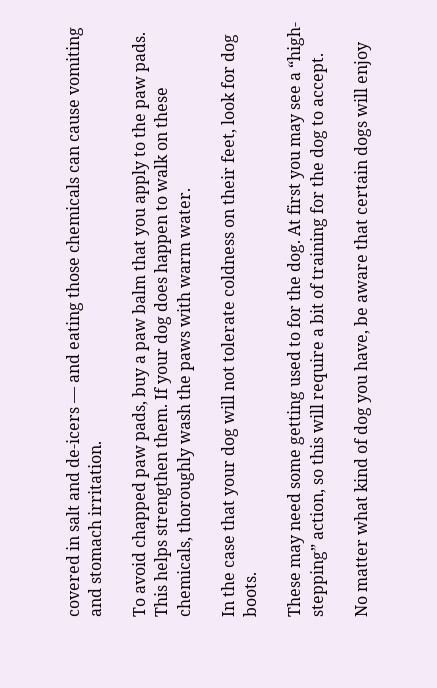covered in salt and de-icers — and eating those chemicals can cause vomiting and stomach irritation.

To avoid chapped paw pads, buy a paw balm that you apply to the paw pads. This helps strengthen them. If your dog does happen to walk on these chemicals, thoroughly wash the paws with warm water.

In the case that your dog will not tolerate coldness on their feet, look for dog boots.

These may need some getting used to for the dog. At first you may see a “high-stepping” action, so this will require a bit of training for the dog to accept.

No matter what kind of dog you have, be aware that certain dogs will enjoy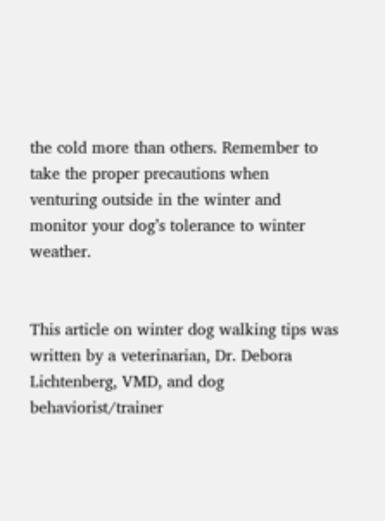the cold more than others. Remember to take the proper precautions when venturing outside in the winter and monitor your dog’s tolerance to winter weather.


This article on winter dog walking tips was written by a veterinarian, Dr. Debora Lichtenberg, VMD, and dog behaviorist/trainer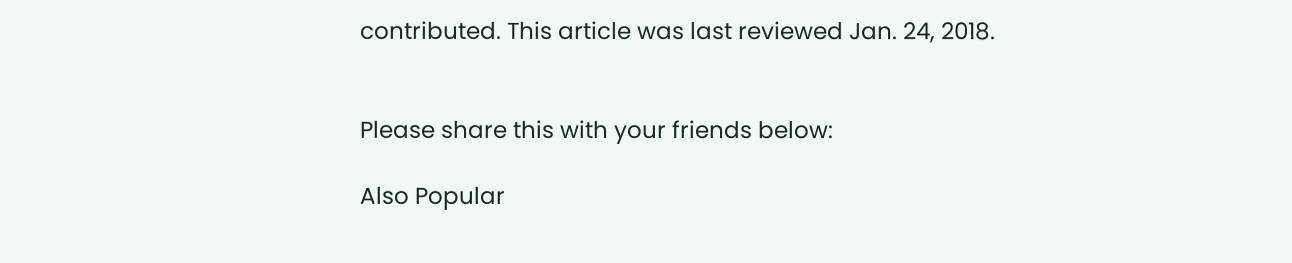contributed. This article was last reviewed Jan. 24, 2018.


Please share this with your friends below:

Also Popular